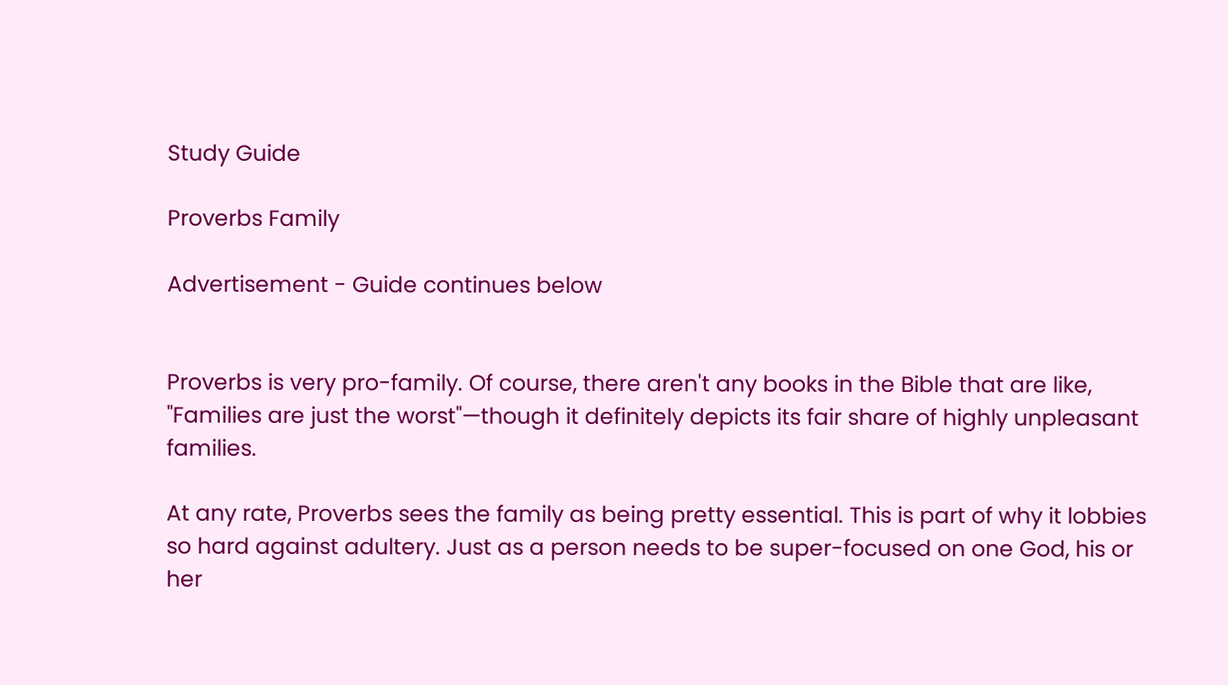Study Guide

Proverbs Family

Advertisement - Guide continues below


Proverbs is very pro-family. Of course, there aren't any books in the Bible that are like, "Families are just the worst"—though it definitely depicts its fair share of highly unpleasant families.

At any rate, Proverbs sees the family as being pretty essential. This is part of why it lobbies so hard against adultery. Just as a person needs to be super-focused on one God, his or her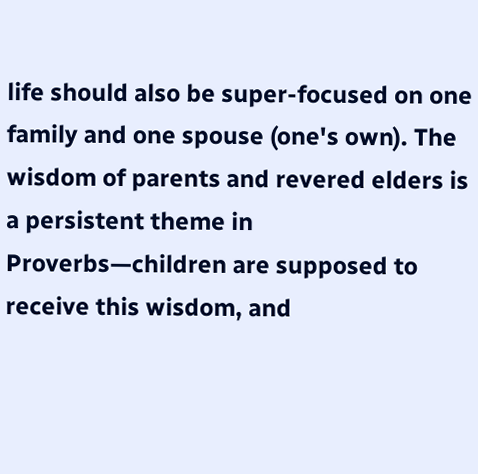life should also be super-focused on one family and one spouse (one's own). The wisdom of parents and revered elders is a persistent theme in Proverbs—children are supposed to receive this wisdom, and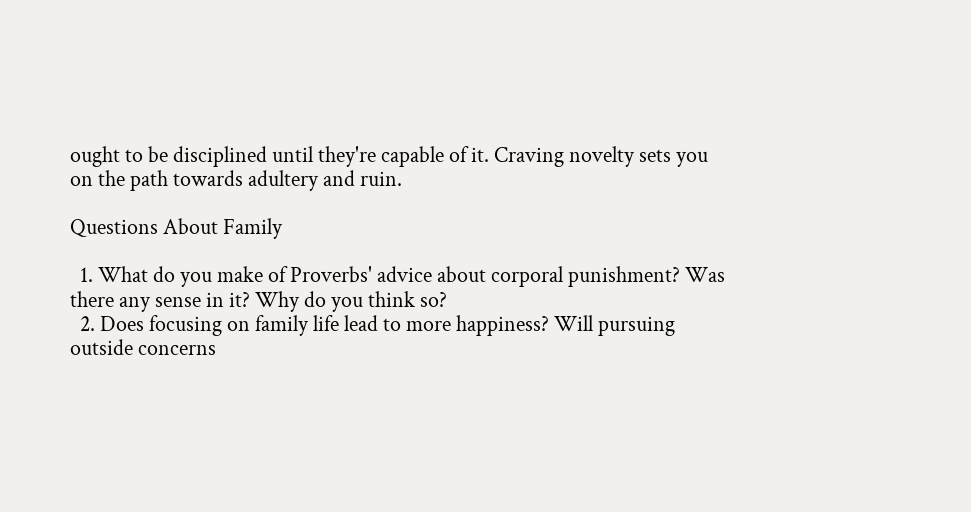ought to be disciplined until they're capable of it. Craving novelty sets you on the path towards adultery and ruin.

Questions About Family

  1. What do you make of Proverbs' advice about corporal punishment? Was there any sense in it? Why do you think so?
  2. Does focusing on family life lead to more happiness? Will pursuing outside concerns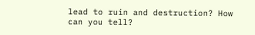lead to ruin and destruction? How can you tell?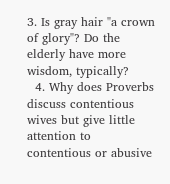3. Is gray hair "a crown of glory"? Do the elderly have more wisdom, typically?
  4. Why does Proverbs discuss contentious wives but give little attention to contentious or abusive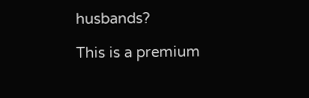husbands?

This is a premium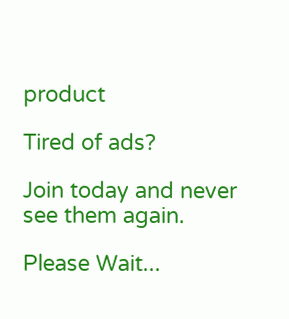product

Tired of ads?

Join today and never see them again.

Please Wait...